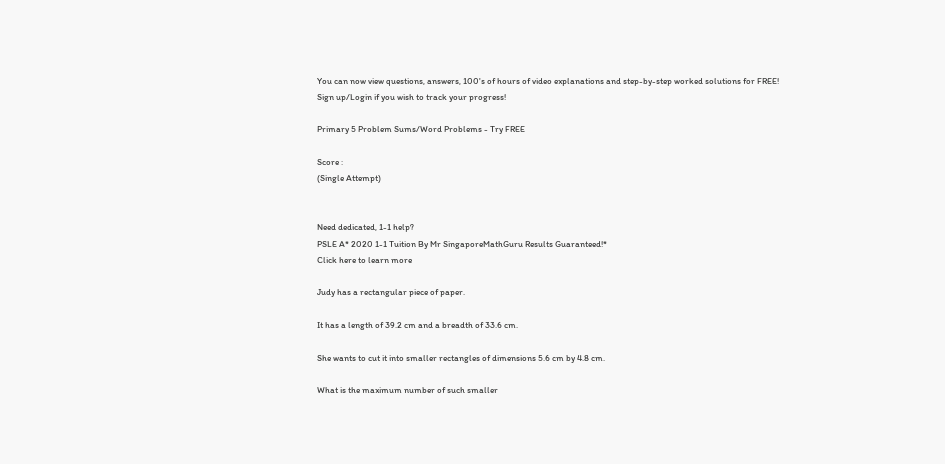You can now view questions, answers, 100's of hours of video explanations and step-by-step worked solutions for FREE!
Sign up/Login if you wish to track your progress!

Primary 5 Problem Sums/Word Problems - Try FREE

Score :
(Single Attempt)


Need dedicated, 1-1 help?
PSLE A* 2020 1-1 Tuition By Mr SingaporeMathGuru Results Guaranteed!*
Click here to learn more

Judy has a rectangular piece of paper.

It has a length of 39.2 cm and a breadth of 33.6 cm.

She wants to cut it into smaller rectangles of dimensions 5.6 cm by 4.8 cm.

What is the maximum number of such smaller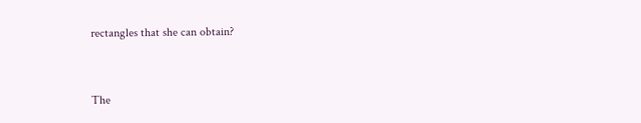rectangles that she can obtain?


The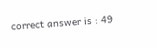correct answer is : 49